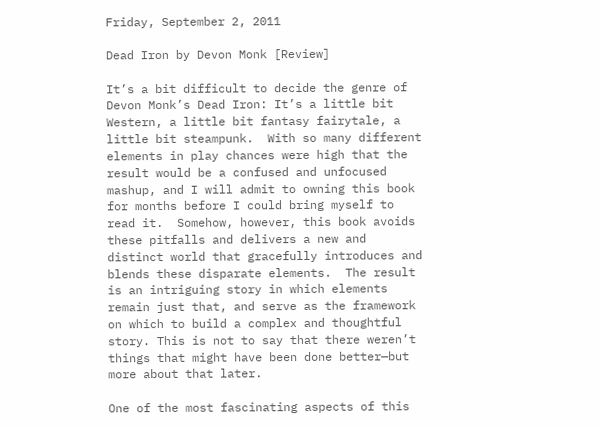Friday, September 2, 2011

Dead Iron by Devon Monk [Review]

It’s a bit difficult to decide the genre of Devon Monk’s Dead Iron: It’s a little bit Western, a little bit fantasy fairytale, a little bit steampunk.  With so many different elements in play chances were high that the result would be a confused and unfocused mashup, and I will admit to owning this book for months before I could bring myself to read it.  Somehow, however, this book avoids these pitfalls and delivers a new and distinct world that gracefully introduces and blends these disparate elements.  The result is an intriguing story in which elements remain just that, and serve as the framework on which to build a complex and thoughtful story. This is not to say that there weren’t things that might have been done better—but more about that later.

One of the most fascinating aspects of this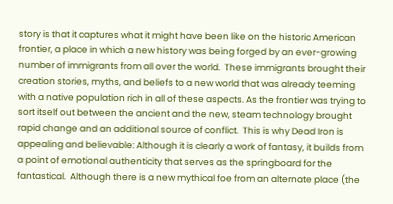story is that it captures what it might have been like on the historic American frontier, a place in which a new history was being forged by an ever-growing number of immigrants from all over the world.  These immigrants brought their creation stories, myths, and beliefs to a new world that was already teeming with a native population rich in all of these aspects. As the frontier was trying to sort itself out between the ancient and the new, steam technology brought rapid change and an additional source of conflict.  This is why Dead Iron is appealing and believable: Although it is clearly a work of fantasy, it builds from a point of emotional authenticity that serves as the springboard for the fantastical.  Although there is a new mythical foe from an alternate place (the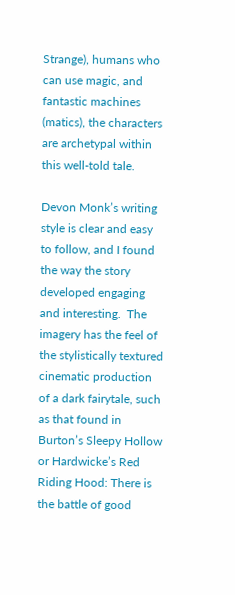Strange), humans who can use magic, and fantastic machines (matics), the characters are archetypal within this well-told tale.

Devon Monk’s writing style is clear and easy to follow, and I found the way the story developed engaging and interesting.  The imagery has the feel of the stylistically textured cinematic production of a dark fairytale, such as that found in Burton’s Sleepy Hollow or Hardwicke’s Red Riding Hood: There is the battle of good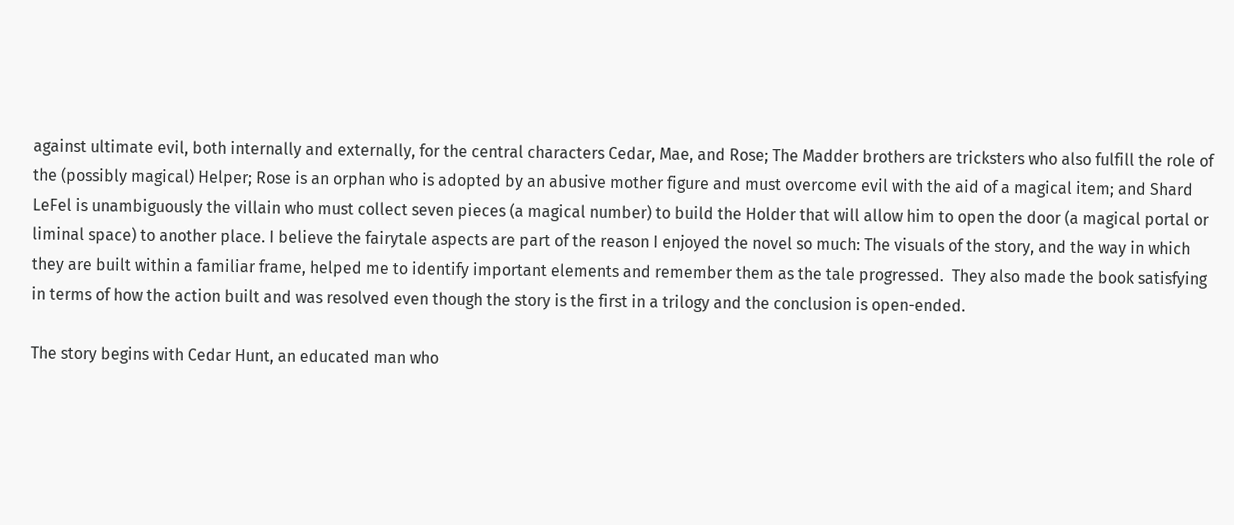against ultimate evil, both internally and externally, for the central characters Cedar, Mae, and Rose; The Madder brothers are tricksters who also fulfill the role of the (possibly magical) Helper; Rose is an orphan who is adopted by an abusive mother figure and must overcome evil with the aid of a magical item; and Shard LeFel is unambiguously the villain who must collect seven pieces (a magical number) to build the Holder that will allow him to open the door (a magical portal or liminal space) to another place. I believe the fairytale aspects are part of the reason I enjoyed the novel so much: The visuals of the story, and the way in which they are built within a familiar frame, helped me to identify important elements and remember them as the tale progressed.  They also made the book satisfying in terms of how the action built and was resolved even though the story is the first in a trilogy and the conclusion is open-ended.

The story begins with Cedar Hunt, an educated man who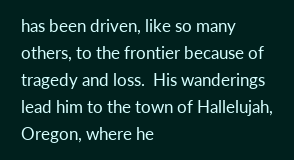has been driven, like so many others, to the frontier because of tragedy and loss.  His wanderings lead him to the town of Hallelujah, Oregon, where he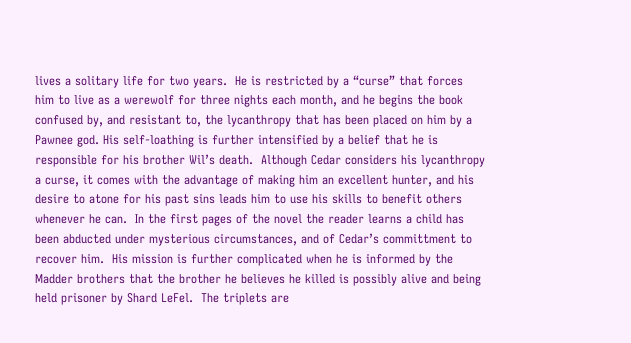lives a solitary life for two years.  He is restricted by a “curse” that forces him to live as a werewolf for three nights each month, and he begins the book confused by, and resistant to, the lycanthropy that has been placed on him by a Pawnee god. His self-loathing is further intensified by a belief that he is responsible for his brother Wil’s death.  Although Cedar considers his lycanthropy a curse, it comes with the advantage of making him an excellent hunter, and his desire to atone for his past sins leads him to use his skills to benefit others whenever he can.  In the first pages of the novel the reader learns a child has been abducted under mysterious circumstances, and of Cedar’s committment to recover him.  His mission is further complicated when he is informed by the Madder brothers that the brother he believes he killed is possibly alive and being held prisoner by Shard LeFel.  The triplets are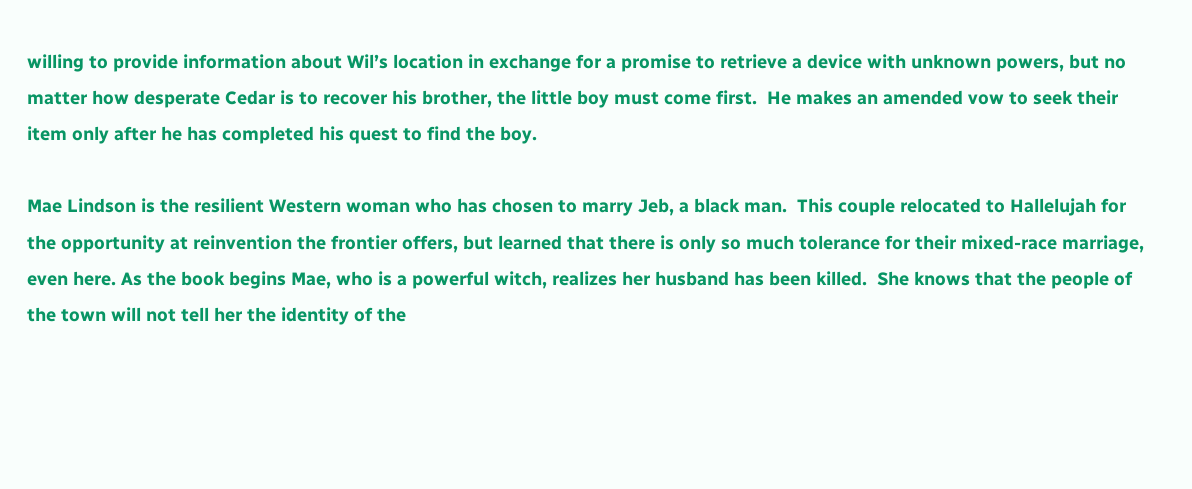willing to provide information about Wil’s location in exchange for a promise to retrieve a device with unknown powers, but no matter how desperate Cedar is to recover his brother, the little boy must come first.  He makes an amended vow to seek their item only after he has completed his quest to find the boy.

Mae Lindson is the resilient Western woman who has chosen to marry Jeb, a black man.  This couple relocated to Hallelujah for the opportunity at reinvention the frontier offers, but learned that there is only so much tolerance for their mixed-race marriage, even here. As the book begins Mae, who is a powerful witch, realizes her husband has been killed.  She knows that the people of the town will not tell her the identity of the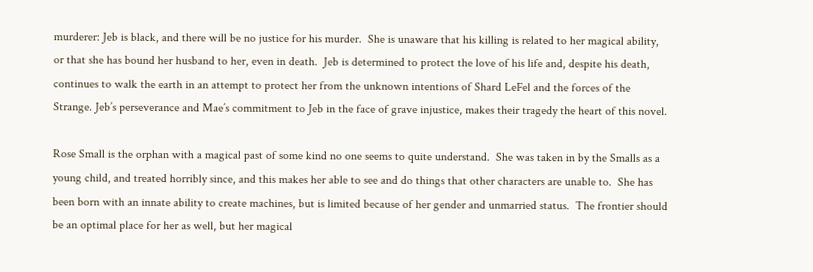murderer: Jeb is black, and there will be no justice for his murder.  She is unaware that his killing is related to her magical ability, or that she has bound her husband to her, even in death.  Jeb is determined to protect the love of his life and, despite his death, continues to walk the earth in an attempt to protect her from the unknown intentions of Shard LeFel and the forces of the Strange. Jeb’s perseverance and Mae’s commitment to Jeb in the face of grave injustice, makes their tragedy the heart of this novel.

Rose Small is the orphan with a magical past of some kind no one seems to quite understand.  She was taken in by the Smalls as a young child, and treated horribly since, and this makes her able to see and do things that other characters are unable to.  She has been born with an innate ability to create machines, but is limited because of her gender and unmarried status.  The frontier should be an optimal place for her as well, but her magical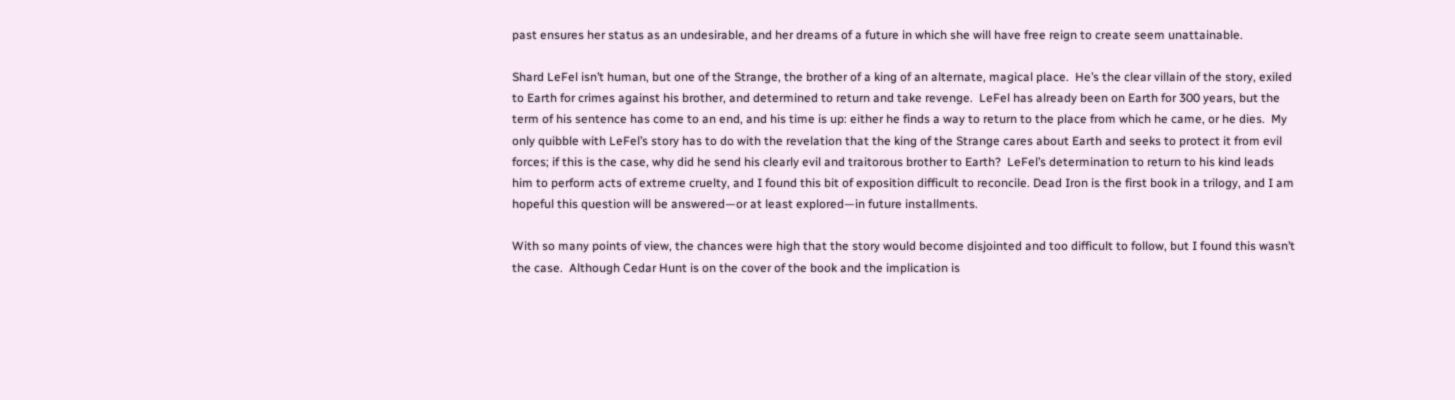past ensures her status as an undesirable, and her dreams of a future in which she will have free reign to create seem unattainable.

Shard LeFel isn’t human, but one of the Strange, the brother of a king of an alternate, magical place.  He’s the clear villain of the story, exiled to Earth for crimes against his brother, and determined to return and take revenge.  LeFel has already been on Earth for 300 years, but the term of his sentence has come to an end, and his time is up: either he finds a way to return to the place from which he came, or he dies.  My only quibble with LeFel’s story has to do with the revelation that the king of the Strange cares about Earth and seeks to protect it from evil forces; if this is the case, why did he send his clearly evil and traitorous brother to Earth?  LeFel’s determination to return to his kind leads him to perform acts of extreme cruelty, and I found this bit of exposition difficult to reconcile. Dead Iron is the first book in a trilogy, and I am hopeful this question will be answered—or at least explored—in future installments.

With so many points of view, the chances were high that the story would become disjointed and too difficult to follow, but I found this wasn’t the case.  Although Cedar Hunt is on the cover of the book and the implication is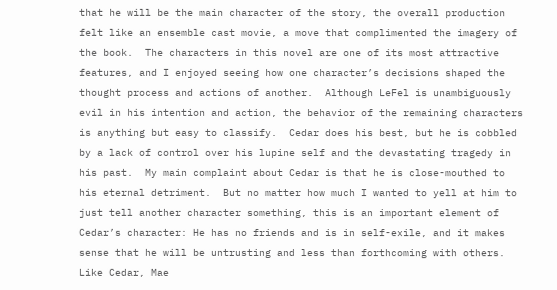that he will be the main character of the story, the overall production felt like an ensemble cast movie, a move that complimented the imagery of the book.  The characters in this novel are one of its most attractive features, and I enjoyed seeing how one character’s decisions shaped the thought process and actions of another.  Although LeFel is unambiguously evil in his intention and action, the behavior of the remaining characters is anything but easy to classify.  Cedar does his best, but he is cobbled by a lack of control over his lupine self and the devastating tragedy in his past.  My main complaint about Cedar is that he is close-mouthed to his eternal detriment.  But no matter how much I wanted to yell at him to just tell another character something, this is an important element of Cedar’s character: He has no friends and is in self-exile, and it makes sense that he will be untrusting and less than forthcoming with others. Like Cedar, Mae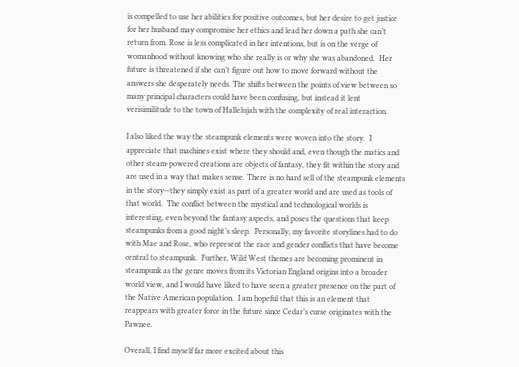is compelled to use her abilities for positive outcomes, but her desire to get justice for her husband may compromise her ethics and lead her down a path she can’t return from. Rose is less complicated in her intentions, but is on the verge of womanhood without knowing who she really is or why she was abandoned.  Her future is threatened if she can’t figure out how to move forward without the answers she desperately needs. The shifts between the points of view between so many principal characters could have been confusing, but instead it lent verisimilitude to the town of Hallelujah with the complexity of real interaction.

I also liked the way the steampunk elements were woven into the story.  I appreciate that machines exist where they should and, even though the matics and other steam-powered creations are objects of fantasy, they fit within the story and are used in a way that makes sense. There is no hard sell of the steampunk elements in the story—they simply exist as part of a greater world and are used as tools of that world.  The conflict between the mystical and technological worlds is interesting, even beyond the fantasy aspects, and poses the questions that keep steampunks from a good night’s sleep.  Personally, my favorite storylines had to do with Mae and Rose, who represent the race and gender conflicts that have become central to steampunk.  Further, Wild West themes are becoming prominent in steampunk as the genre moves from its Victorian England origins into a broader world view, and I would have liked to have seen a greater presence on the part of the Native American population.  I am hopeful that this is an element that reappears with greater force in the future since Cedar’s curse originates with the Pawnee.

Overall, I find myself far more excited about this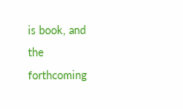is book, and the forthcoming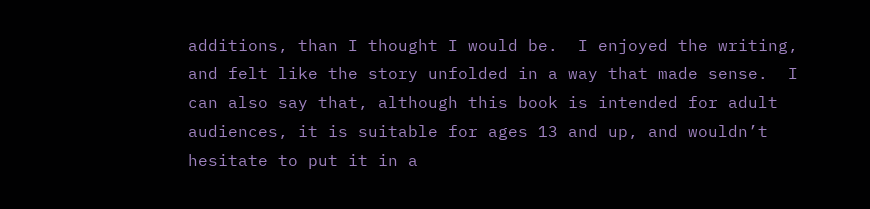additions, than I thought I would be.  I enjoyed the writing, and felt like the story unfolded in a way that made sense.  I can also say that, although this book is intended for adult audiences, it is suitable for ages 13 and up, and wouldn’t hesitate to put it in a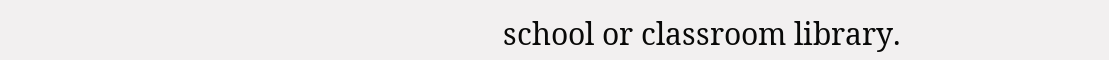school or classroom library.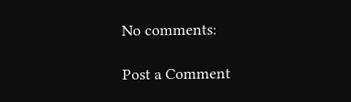No comments:

Post a Comment